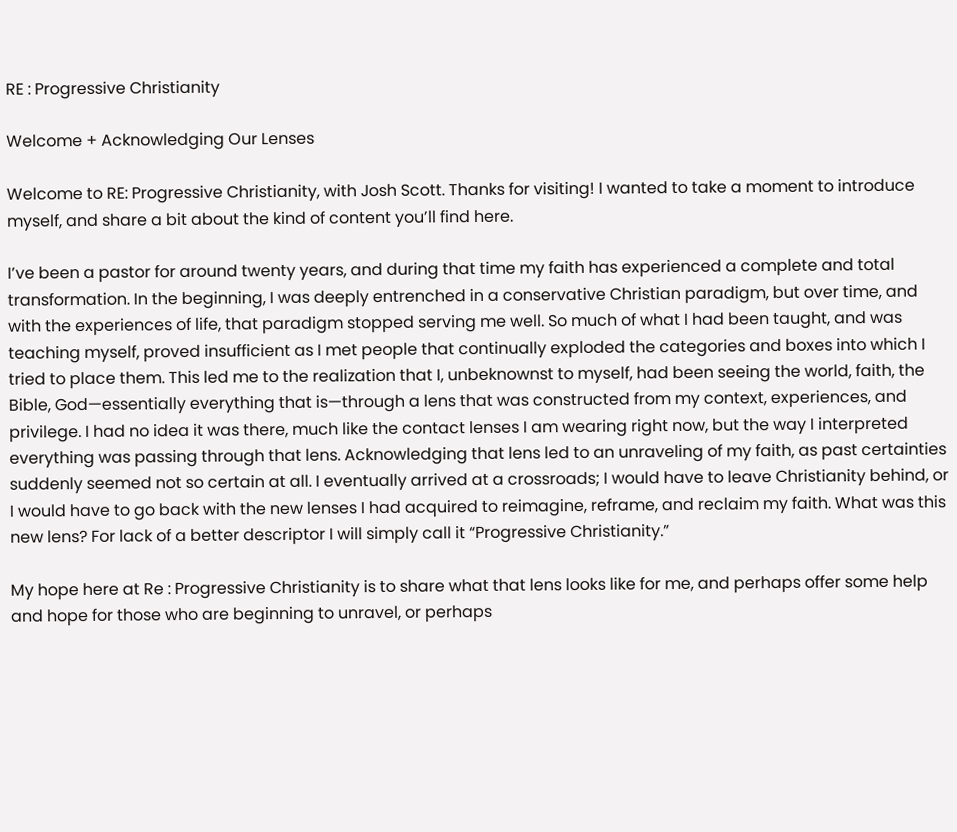RE : Progressive Christianity

Welcome + Acknowledging Our Lenses

Welcome to RE: Progressive Christianity, with Josh Scott. Thanks for visiting! I wanted to take a moment to introduce myself, and share a bit about the kind of content you’ll find here.

I’ve been a pastor for around twenty years, and during that time my faith has experienced a complete and total transformation. In the beginning, I was deeply entrenched in a conservative Christian paradigm, but over time, and with the experiences of life, that paradigm stopped serving me well. So much of what I had been taught, and was teaching myself, proved insufficient as I met people that continually exploded the categories and boxes into which I tried to place them. This led me to the realization that I, unbeknownst to myself, had been seeing the world, faith, the Bible, God—essentially everything that is—through a lens that was constructed from my context, experiences, and privilege. I had no idea it was there, much like the contact lenses I am wearing right now, but the way I interpreted everything was passing through that lens. Acknowledging that lens led to an unraveling of my faith, as past certainties suddenly seemed not so certain at all. I eventually arrived at a crossroads; I would have to leave Christianity behind, or I would have to go back with the new lenses I had acquired to reimagine, reframe, and reclaim my faith. What was this new lens? For lack of a better descriptor I will simply call it “Progressive Christianity.”

My hope here at Re : Progressive Christianity is to share what that lens looks like for me, and perhaps offer some help and hope for those who are beginning to unravel, or perhaps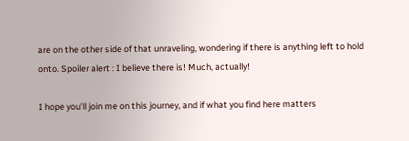are on the other side of that unraveling, wondering if there is anything left to hold onto. Spoiler alert : I believe there is! Much, actually!

I hope you’ll join me on this journey, and if what you find here matters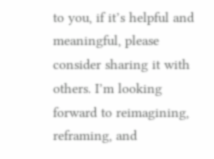to you, if it’s helpful and meaningful, please consider sharing it with others. I’m looking forward to reimagining, reframing, and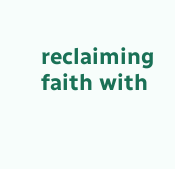reclaiming faith with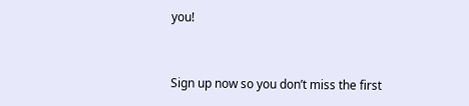you!


Sign up now so you don’t miss the first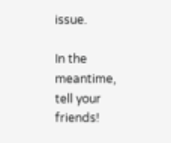issue.

In the meantime, tell your friends!